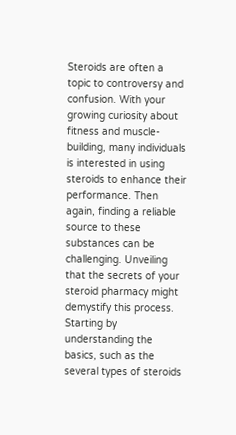Steroids are often a topic to controversy and confusion. With your growing curiosity about fitness and muscle-building, many individuals is interested in using steroids to enhance their performance. Then again, finding a reliable source to these substances can be challenging. Unveiling that the secrets of your steroid pharmacy might demystify this process. Starting by understanding the basics, such as the several types of steroids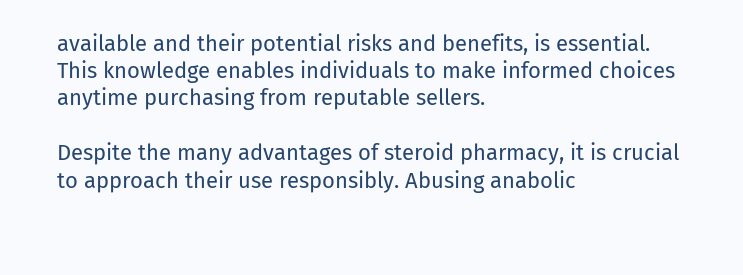available and their potential risks and benefits, is essential. This knowledge enables individuals to make informed choices anytime purchasing from reputable sellers.

Despite the many advantages of steroid pharmacy, it is crucial to approach their use responsibly. Abusing anabolic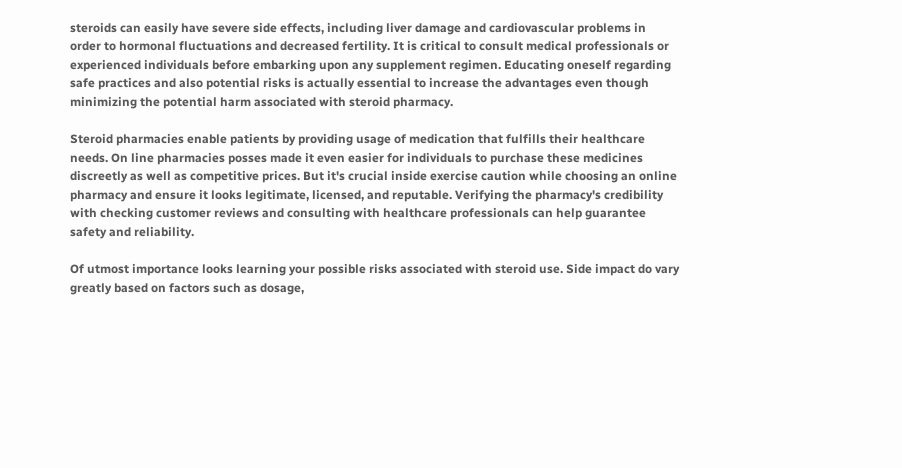steroids can easily have severe side effects, including liver damage and cardiovascular problems in order to hormonal fluctuations and decreased fertility. It is critical to consult medical professionals or experienced individuals before embarking upon any supplement regimen. Educating oneself regarding safe practices and also potential risks is actually essential to increase the advantages even though minimizing the potential harm associated with steroid pharmacy.

Steroid pharmacies enable patients by providing usage of medication that fulfills their healthcare needs. On line pharmacies posses made it even easier for individuals to purchase these medicines discreetly as well as competitive prices. But it's crucial inside exercise caution while choosing an online pharmacy and ensure it looks legitimate, licensed, and reputable. Verifying the pharmacy's credibility with checking customer reviews and consulting with healthcare professionals can help guarantee safety and reliability.

Of utmost importance looks learning your possible risks associated with steroid use. Side impact do vary greatly based on factors such as dosage,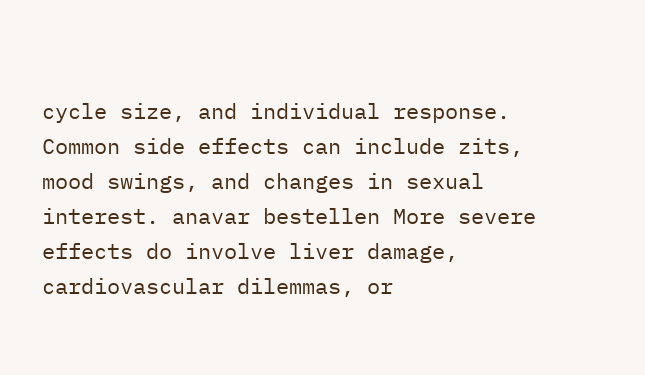cycle size, and individual response. Common side effects can include zits, mood swings, and changes in sexual interest. anavar bestellen More severe effects do involve liver damage, cardiovascular dilemmas, or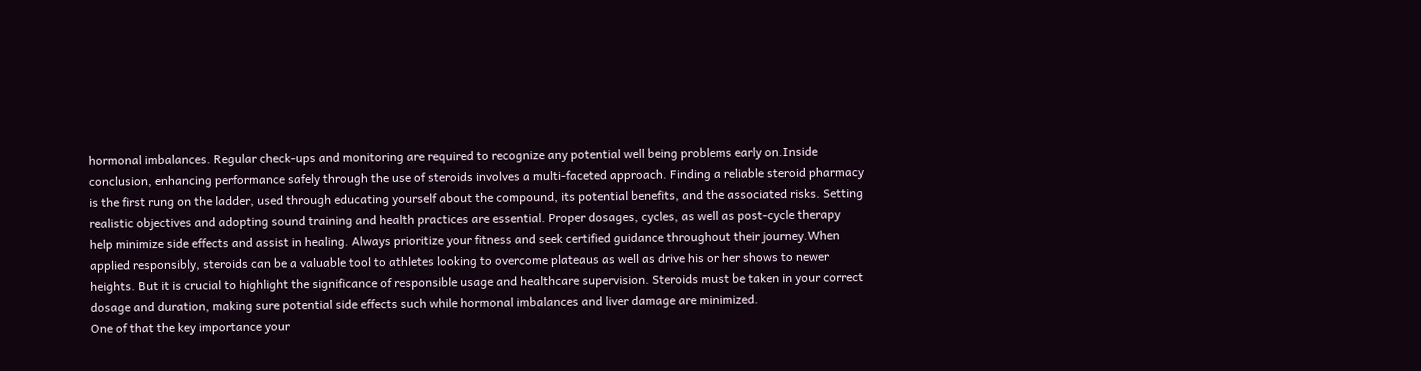hormonal imbalances. Regular check-ups and monitoring are required to recognize any potential well being problems early on.Inside conclusion, enhancing performance safely through the use of steroids involves a multi-faceted approach. Finding a reliable steroid pharmacy is the first rung on the ladder, used through educating yourself about the compound, its potential benefits, and the associated risks. Setting realistic objectives and adopting sound training and health practices are essential. Proper dosages, cycles, as well as post-cycle therapy help minimize side effects and assist in healing. Always prioritize your fitness and seek certified guidance throughout their journey.When applied responsibly, steroids can be a valuable tool to athletes looking to overcome plateaus as well as drive his or her shows to newer heights. But it is crucial to highlight the significance of responsible usage and healthcare supervision. Steroids must be taken in your correct dosage and duration, making sure potential side effects such while hormonal imbalances and liver damage are minimized.
One of that the key importance your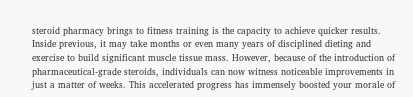steroid pharmacy brings to fitness training is the capacity to achieve quicker results. Inside previous, it may take months or even many years of disciplined dieting and exercise to build significant muscle tissue mass. However, because of the introduction of pharmaceutical-grade steroids, individuals can now witness noticeable improvements in just a matter of weeks. This accelerated progress has immensely boosted your morale of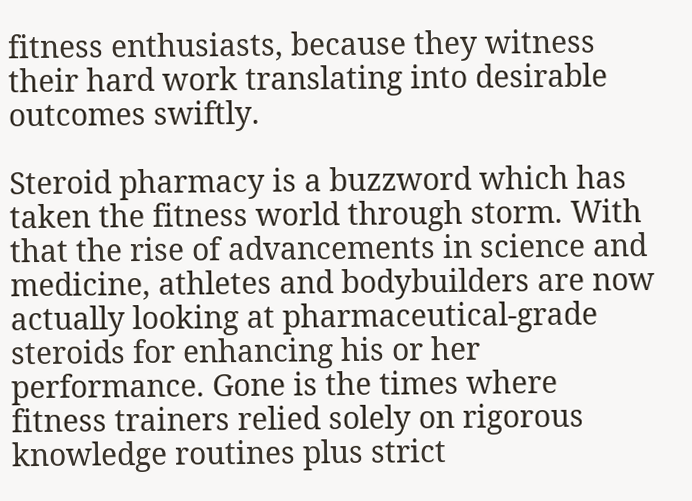fitness enthusiasts, because they witness their hard work translating into desirable outcomes swiftly.

Steroid pharmacy is a buzzword which has taken the fitness world through storm. With that the rise of advancements in science and medicine, athletes and bodybuilders are now actually looking at pharmaceutical-grade steroids for enhancing his or her performance. Gone is the times where fitness trainers relied solely on rigorous knowledge routines plus strict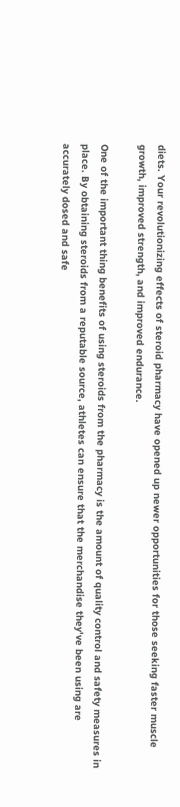diets. Your revolutionizing effects of steroid pharmacy have opened up newer opportunities for those seeking faster muscle growth, improved strength, and improved endurance.

One of the important thing benefits of using steroids from the pharmacy is the amount of quality control and safety measures in place. By obtaining steroids from a reputable source, athletes can ensure that the merchandise they've been using are accurately dosed and safe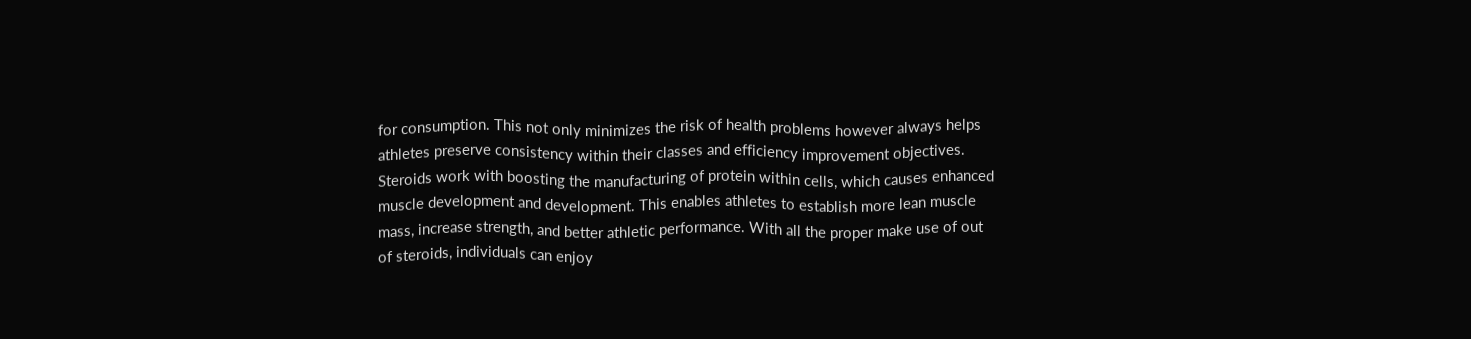for consumption. This not only minimizes the risk of health problems however always helps athletes preserve consistency within their classes and efficiency improvement objectives.
Steroids work with boosting the manufacturing of protein within cells, which causes enhanced muscle development and development. This enables athletes to establish more lean muscle mass, increase strength, and better athletic performance. With all the proper make use of out of steroids, individuals can enjoy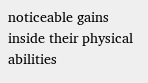noticeable gains inside their physical abilities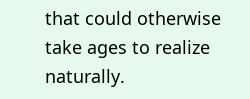that could otherwise take ages to realize naturally.